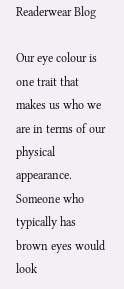Readerwear Blog

Our eye colour is one trait that makes us who we are in terms of our physical appearance. Someone who typically has brown eyes would look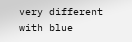very different with blue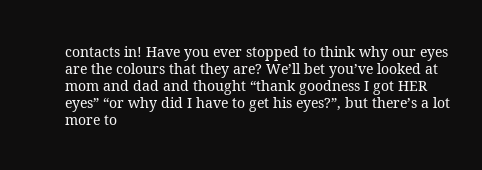contacts in! Have you ever stopped to think why our eyes are the colours that they are? We’ll bet you’ve looked at mom and dad and thought “thank goodness I got HER eyes” “or why did I have to get his eyes?”, but there’s a lot more to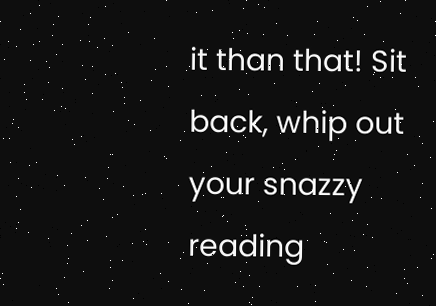it than that! Sit back, whip out your snazzy reading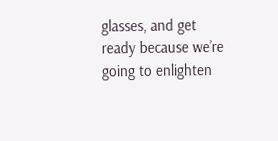glasses, and get ready because we’re going to enlighten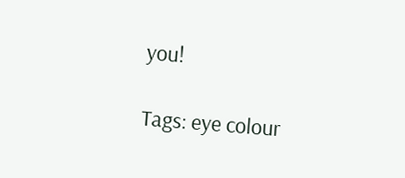you!

Tags: eye colour